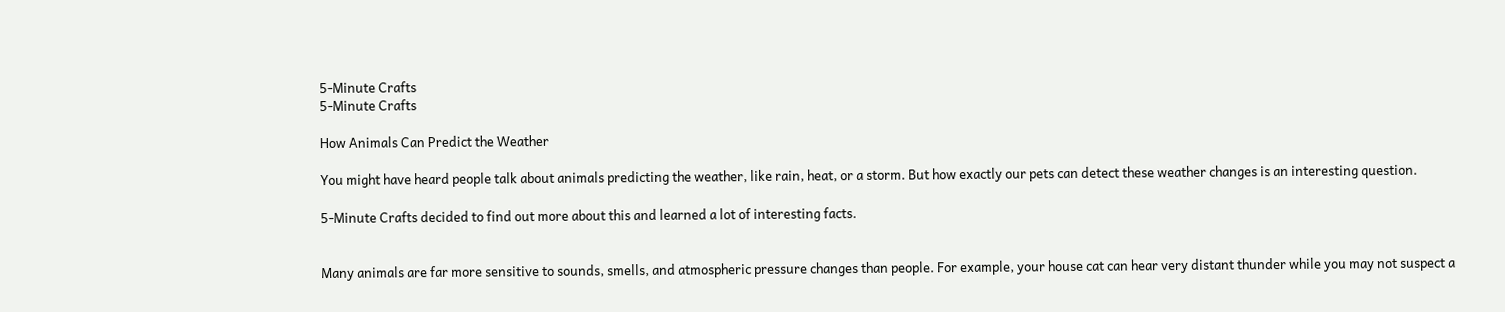5-Minute Crafts
5-Minute Crafts

How Animals Can Predict the Weather

You might have heard people talk about animals predicting the weather, like rain, heat, or a storm. But how exactly our pets can detect these weather changes is an interesting question.

5-Minute Crafts decided to find out more about this and learned a lot of interesting facts.


Many animals are far more sensitive to sounds, smells, and atmospheric pressure changes than people. For example, your house cat can hear very distant thunder while you may not suspect a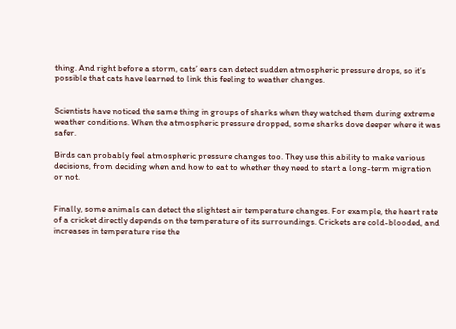thing. And right before a storm, cats’ ears can detect sudden atmospheric pressure drops, so it’s possible that cats have learned to link this feeling to weather changes.


Scientists have noticed the same thing in groups of sharks when they watched them during extreme weather conditions. When the atmospheric pressure dropped, some sharks dove deeper where it was safer.

Birds can probably feel atmospheric pressure changes too. They use this ability to make various decisions, from deciding when and how to eat to whether they need to start a long-term migration or not.


Finally, some animals can detect the slightest air temperature changes. For example, the heart rate of a cricket directly depends on the temperature of its surroundings. Crickets are cold-blooded, and increases in temperature rise the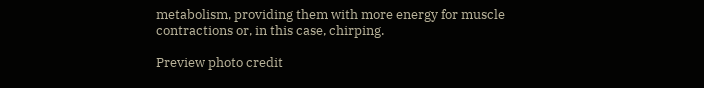metabolism, providing them with more energy for muscle contractions or, in this case, chirping.

Preview photo credit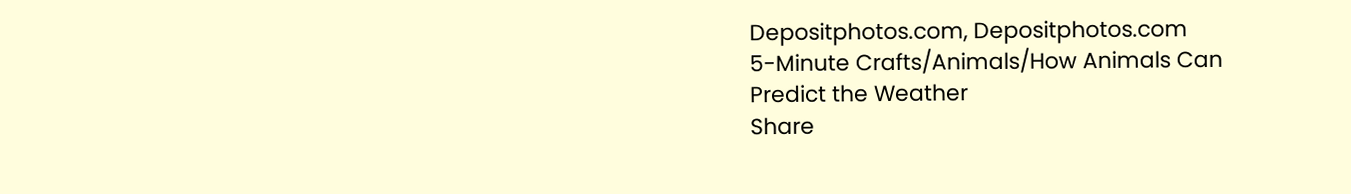Depositphotos.com, Depositphotos.com
5-Minute Crafts/Animals/How Animals Can Predict the Weather
Share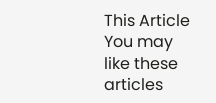This Article
You may like these articles